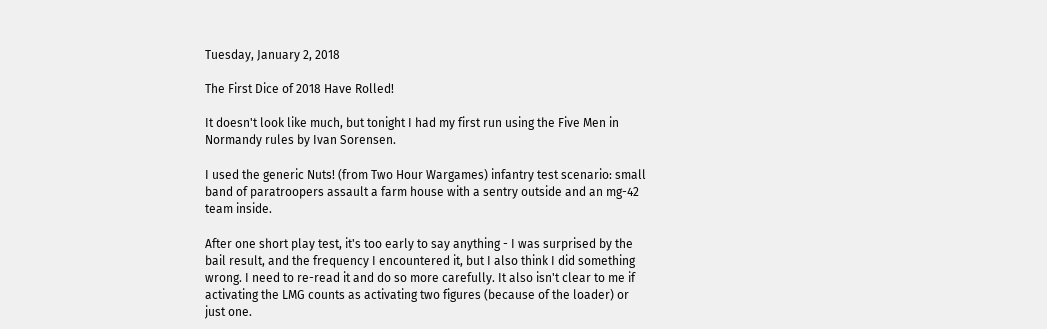Tuesday, January 2, 2018

The First Dice of 2018 Have Rolled!

It doesn't look like much, but tonight I had my first run using the Five Men in Normandy rules by Ivan Sorensen.

I used the generic Nuts! (from Two Hour Wargames) infantry test scenario: small band of paratroopers assault a farm house with a sentry outside and an mg-42 team inside.

After one short play test, it's too early to say anything - I was surprised by the bail result, and the frequency I encountered it, but I also think I did something wrong. I need to re-read it and do so more carefully. It also isn't clear to me if activating the LMG counts as activating two figures (because of the loader) or just one.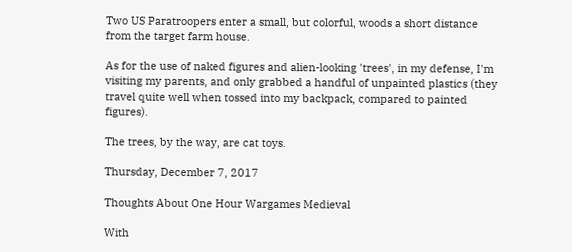Two US Paratroopers enter a small, but colorful, woods a short distance from the target farm house.

As for the use of naked figures and alien-looking 'trees', in my defense, I'm visiting my parents, and only grabbed a handful of unpainted plastics (they travel quite well when tossed into my backpack, compared to painted figures).

The trees, by the way, are cat toys.

Thursday, December 7, 2017

Thoughts About One Hour Wargames Medieval

With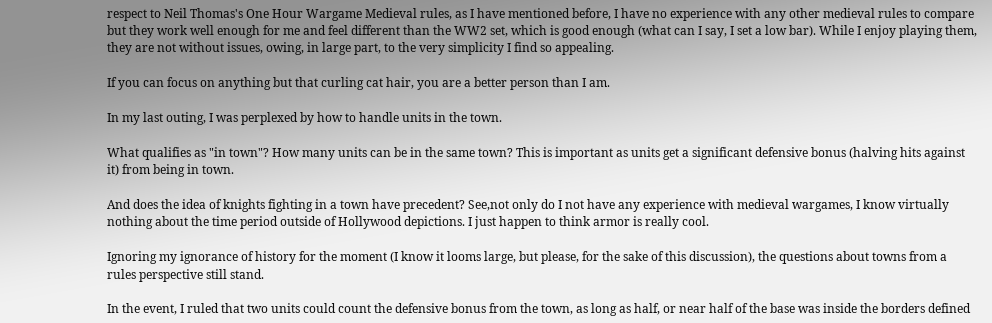respect to Neil Thomas's One Hour Wargame Medieval rules, as I have mentioned before, I have no experience with any other medieval rules to compare but they work well enough for me and feel different than the WW2 set, which is good enough (what can I say, I set a low bar). While I enjoy playing them, they are not without issues, owing, in large part, to the very simplicity I find so appealing.

If you can focus on anything but that curling cat hair, you are a better person than I am.

In my last outing, I was perplexed by how to handle units in the town.

What qualifies as "in town"? How many units can be in the same town? This is important as units get a significant defensive bonus (halving hits against it) from being in town.

And does the idea of knights fighting in a town have precedent? See,not only do I not have any experience with medieval wargames, I know virtually nothing about the time period outside of Hollywood depictions. I just happen to think armor is really cool.

Ignoring my ignorance of history for the moment (I know it looms large, but please, for the sake of this discussion), the questions about towns from a rules perspective still stand.

In the event, I ruled that two units could count the defensive bonus from the town, as long as half, or near half of the base was inside the borders defined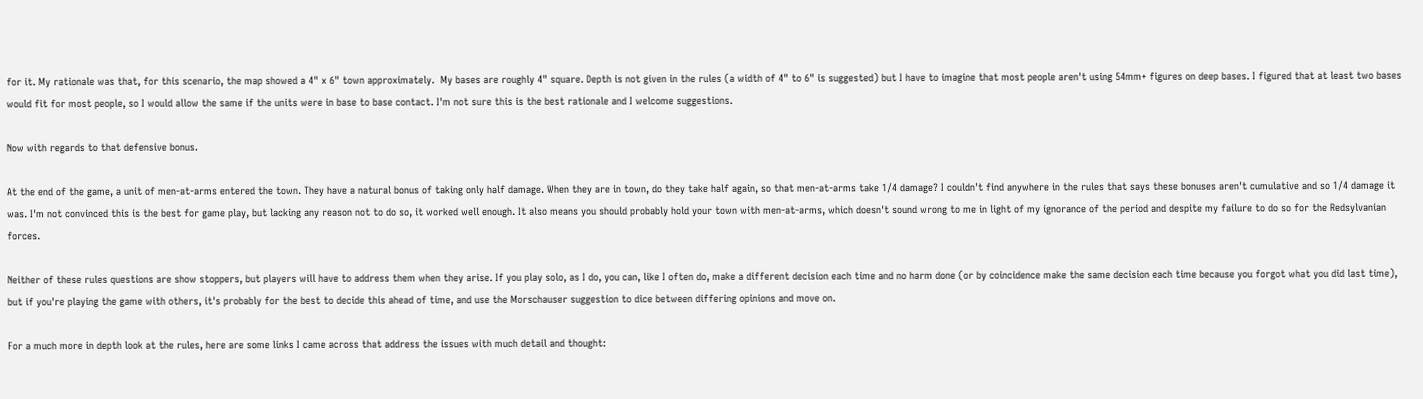for it. My rationale was that, for this scenario, the map showed a 4" x 6" town approximately.  My bases are roughly 4" square. Depth is not given in the rules (a width of 4" to 6" is suggested) but I have to imagine that most people aren't using 54mm+ figures on deep bases. I figured that at least two bases would fit for most people, so I would allow the same if the units were in base to base contact. I'm not sure this is the best rationale and I welcome suggestions.

Now with regards to that defensive bonus.

At the end of the game, a unit of men-at-arms entered the town. They have a natural bonus of taking only half damage. When they are in town, do they take half again, so that men-at-arms take 1/4 damage? I couldn't find anywhere in the rules that says these bonuses aren't cumulative and so 1/4 damage it was. I'm not convinced this is the best for game play, but lacking any reason not to do so, it worked well enough. It also means you should probably hold your town with men-at-arms, which doesn't sound wrong to me in light of my ignorance of the period and despite my failure to do so for the Redsylvanian forces.

Neither of these rules questions are show stoppers, but players will have to address them when they arise. If you play solo, as I do, you can, like I often do, make a different decision each time and no harm done (or by coincidence make the same decision each time because you forgot what you did last time), but if you're playing the game with others, it's probably for the best to decide this ahead of time, and use the Morschauser suggestion to dice between differing opinions and move on.

For a much more in depth look at the rules, here are some links I came across that address the issues with much detail and thought: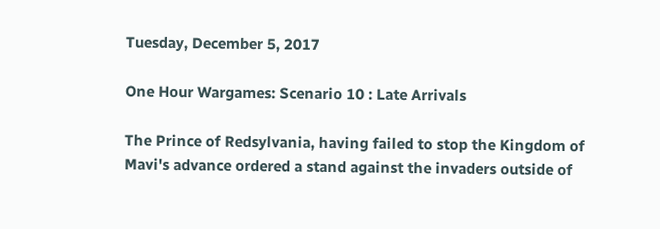Tuesday, December 5, 2017

One Hour Wargames: Scenario 10 : Late Arrivals

The Prince of Redsylvania, having failed to stop the Kingdom of Mavi's advance ordered a stand against the invaders outside of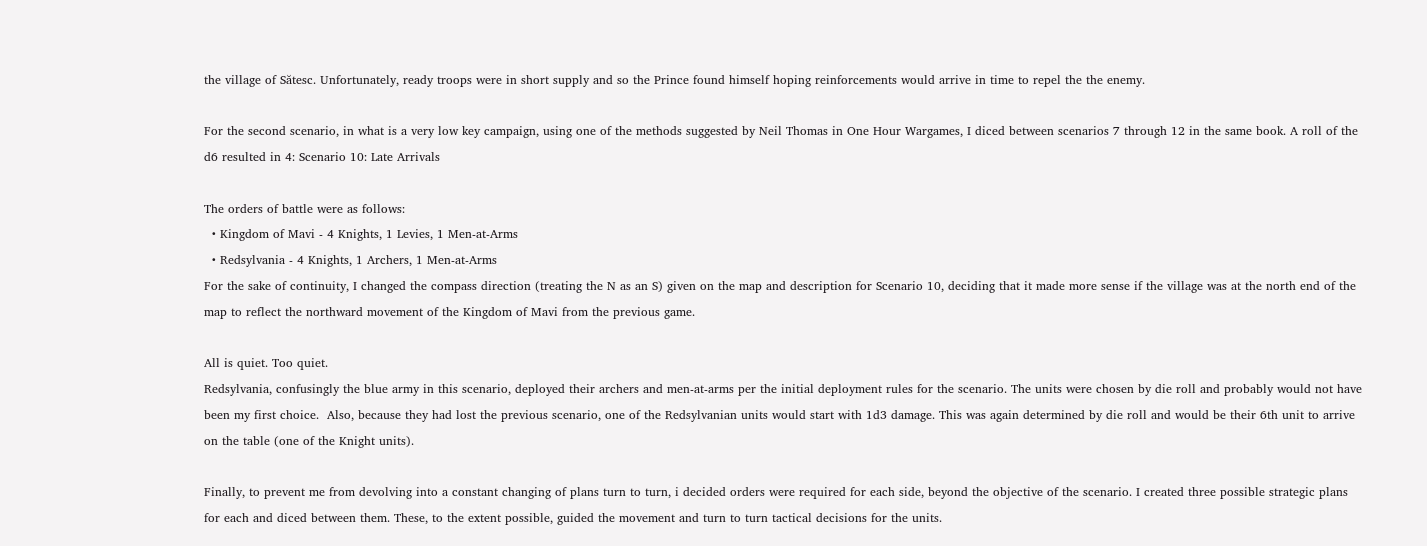the village of Sătesc. Unfortunately, ready troops were in short supply and so the Prince found himself hoping reinforcements would arrive in time to repel the the enemy.

For the second scenario, in what is a very low key campaign, using one of the methods suggested by Neil Thomas in One Hour Wargames, I diced between scenarios 7 through 12 in the same book. A roll of the d6 resulted in 4: Scenario 10: Late Arrivals

The orders of battle were as follows:
  • Kingdom of Mavi - 4 Knights, 1 Levies, 1 Men-at-Arms
  • Redsylvania - 4 Knights, 1 Archers, 1 Men-at-Arms
For the sake of continuity, I changed the compass direction (treating the N as an S) given on the map and description for Scenario 10, deciding that it made more sense if the village was at the north end of the map to reflect the northward movement of the Kingdom of Mavi from the previous game.

All is quiet. Too quiet.
Redsylvania, confusingly the blue army in this scenario, deployed their archers and men-at-arms per the initial deployment rules for the scenario. The units were chosen by die roll and probably would not have been my first choice.  Also, because they had lost the previous scenario, one of the Redsylvanian units would start with 1d3 damage. This was again determined by die roll and would be their 6th unit to arrive on the table (one of the Knight units).

Finally, to prevent me from devolving into a constant changing of plans turn to turn, i decided orders were required for each side, beyond the objective of the scenario. I created three possible strategic plans for each and diced between them. These, to the extent possible, guided the movement and turn to turn tactical decisions for the units.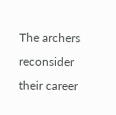The archers reconsider their career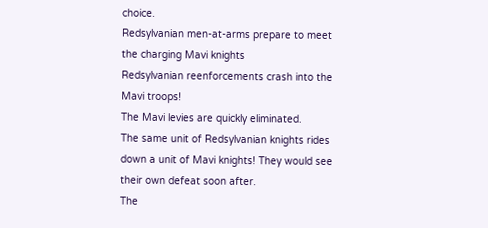choice.
Redsylvanian men-at-arms prepare to meet the charging Mavi knights
Redsylvanian reenforcements crash into the Mavi troops!
The Mavi levies are quickly eliminated.
The same unit of Redsylvanian knights rides down a unit of Mavi knights! They would see their own defeat soon after.
The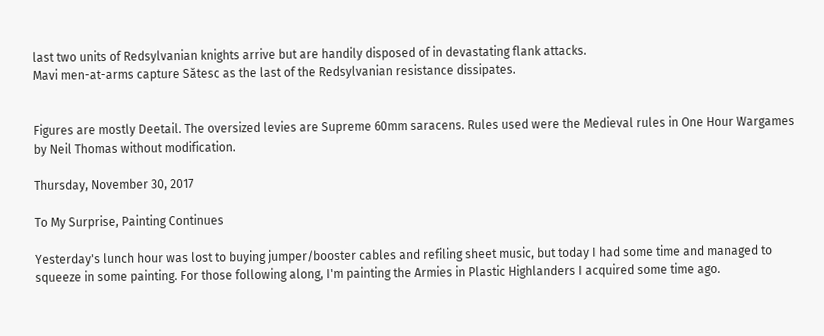last two units of Redsylvanian knights arrive but are handily disposed of in devastating flank attacks.
Mavi men-at-arms capture Sătesc as the last of the Redsylvanian resistance dissipates.


Figures are mostly Deetail. The oversized levies are Supreme 60mm saracens. Rules used were the Medieval rules in One Hour Wargames by Neil Thomas without modification.

Thursday, November 30, 2017

To My Surprise, Painting Continues

Yesterday's lunch hour was lost to buying jumper/booster cables and refiling sheet music, but today I had some time and managed to squeeze in some painting. For those following along, I'm painting the Armies in Plastic Highlanders I acquired some time ago.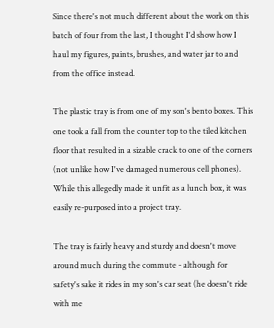Since there's not much different about the work on this batch of four from the last, I thought I'd show how I haul my figures, paints, brushes, and water jar to and from the office instead.

The plastic tray is from one of my son's bento boxes. This one took a fall from the counter top to the tiled kitchen floor that resulted in a sizable crack to one of the corners  (not unlike how I've damaged numerous cell phones). While this allegedly made it unfit as a lunch box, it was easily re-purposed into a project tray.

The tray is fairly heavy and sturdy and doesn't move around much during the commute - although for safety's sake it rides in my son's car seat (he doesn't ride with me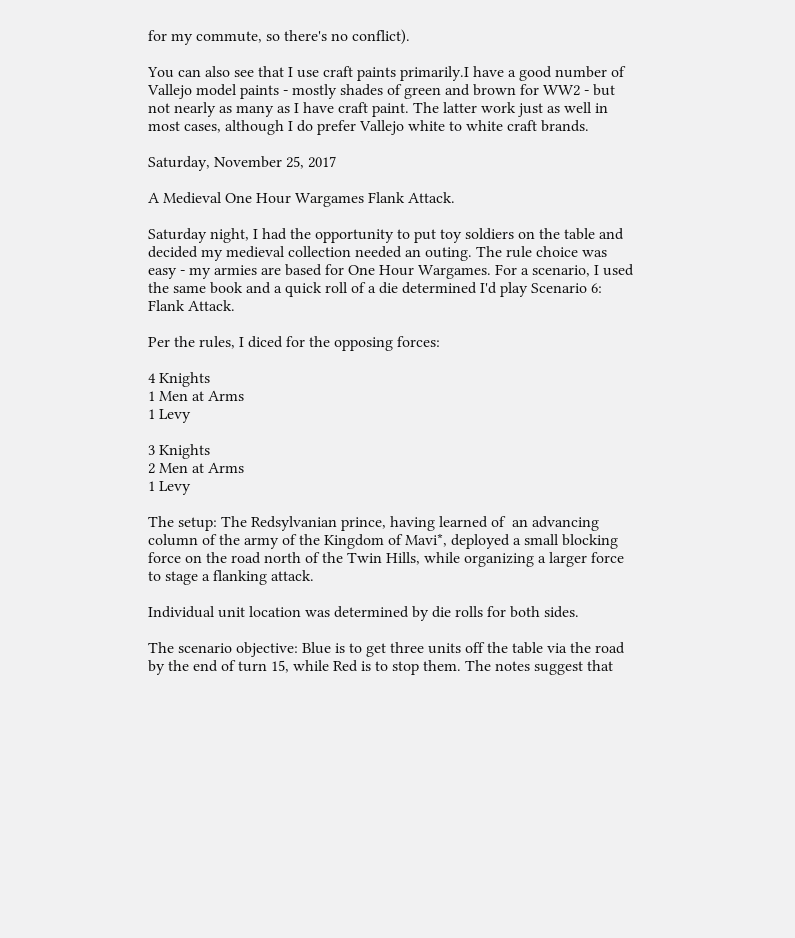for my commute, so there's no conflict).

You can also see that I use craft paints primarily.I have a good number of Vallejo model paints - mostly shades of green and brown for WW2 - but not nearly as many as I have craft paint. The latter work just as well in most cases, although I do prefer Vallejo white to white craft brands.

Saturday, November 25, 2017

A Medieval One Hour Wargames Flank Attack.

Saturday night, I had the opportunity to put toy soldiers on the table and decided my medieval collection needed an outing. The rule choice was easy - my armies are based for One Hour Wargames. For a scenario, I used the same book and a quick roll of a die determined I'd play Scenario 6: Flank Attack.

Per the rules, I diced for the opposing forces:

4 Knights
1 Men at Arms
1 Levy

3 Knights
2 Men at Arms
1 Levy

The setup: The Redsylvanian prince, having learned of  an advancing column of the army of the Kingdom of Mavi*, deployed a small blocking force on the road north of the Twin Hills, while organizing a larger force to stage a flanking attack.

Individual unit location was determined by die rolls for both sides.

The scenario objective: Blue is to get three units off the table via the road by the end of turn 15, while Red is to stop them. The notes suggest that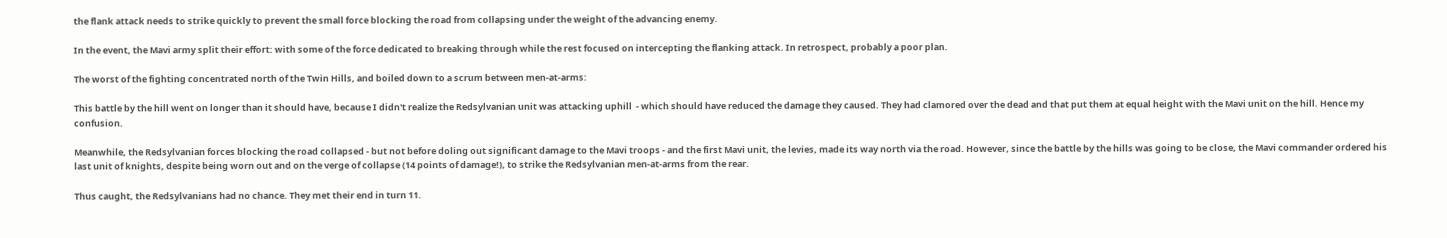the flank attack needs to strike quickly to prevent the small force blocking the road from collapsing under the weight of the advancing enemy.

In the event, the Mavi army split their effort: with some of the force dedicated to breaking through while the rest focused on intercepting the flanking attack. In retrospect, probably a poor plan.

The worst of the fighting concentrated north of the Twin Hills, and boiled down to a scrum between men-at-arms:

This battle by the hill went on longer than it should have, because I didn't realize the Redsylvanian unit was attacking uphill  - which should have reduced the damage they caused. They had clamored over the dead and that put them at equal height with the Mavi unit on the hill. Hence my confusion.

Meanwhile, the Redsylvanian forces blocking the road collapsed - but not before doling out significant damage to the Mavi troops - and the first Mavi unit, the levies, made its way north via the road. However, since the battle by the hills was going to be close, the Mavi commander ordered his last unit of knights, despite being worn out and on the verge of collapse (14 points of damage!), to strike the Redsylvanian men-at-arms from the rear.

Thus caught, the Redsylvanians had no chance. They met their end in turn 11.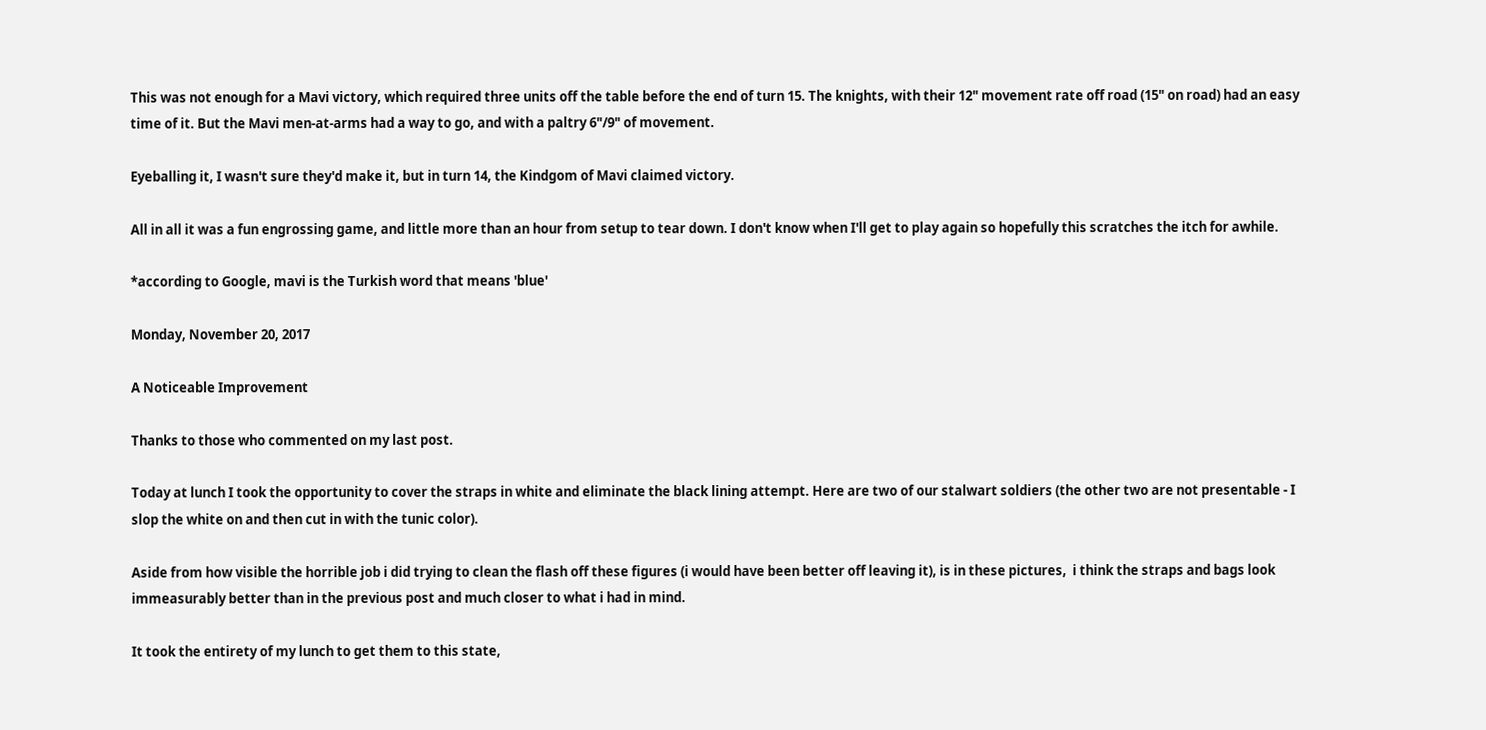This was not enough for a Mavi victory, which required three units off the table before the end of turn 15. The knights, with their 12" movement rate off road (15" on road) had an easy time of it. But the Mavi men-at-arms had a way to go, and with a paltry 6"/9" of movement.

Eyeballing it, I wasn't sure they'd make it, but in turn 14, the Kindgom of Mavi claimed victory.

All in all it was a fun engrossing game, and little more than an hour from setup to tear down. I don't know when I'll get to play again so hopefully this scratches the itch for awhile.

*according to Google, mavi is the Turkish word that means 'blue'

Monday, November 20, 2017

A Noticeable Improvement

Thanks to those who commented on my last post.

Today at lunch I took the opportunity to cover the straps in white and eliminate the black lining attempt. Here are two of our stalwart soldiers (the other two are not presentable - I slop the white on and then cut in with the tunic color).

Aside from how visible the horrible job i did trying to clean the flash off these figures (i would have been better off leaving it), is in these pictures,  i think the straps and bags look immeasurably better than in the previous post and much closer to what i had in mind.

It took the entirety of my lunch to get them to this state,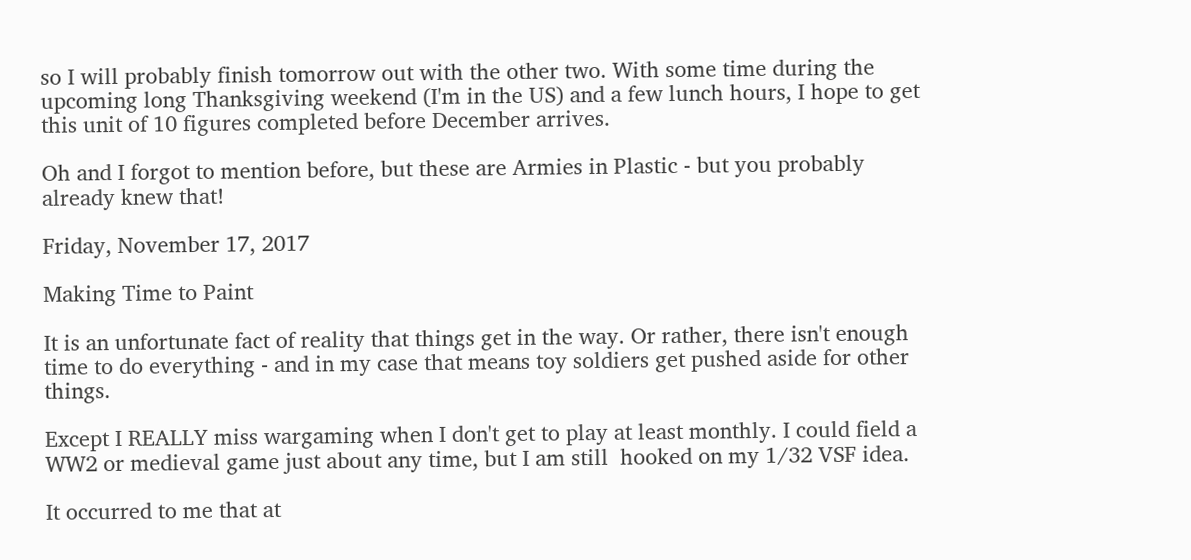so I will probably finish tomorrow out with the other two. With some time during the upcoming long Thanksgiving weekend (I'm in the US) and a few lunch hours, I hope to get this unit of 10 figures completed before December arrives.

Oh and I forgot to mention before, but these are Armies in Plastic - but you probably already knew that!

Friday, November 17, 2017

Making Time to Paint

It is an unfortunate fact of reality that things get in the way. Or rather, there isn't enough time to do everything - and in my case that means toy soldiers get pushed aside for other things.

Except I REALLY miss wargaming when I don't get to play at least monthly. I could field a WW2 or medieval game just about any time, but I am still  hooked on my 1/32 VSF idea.

It occurred to me that at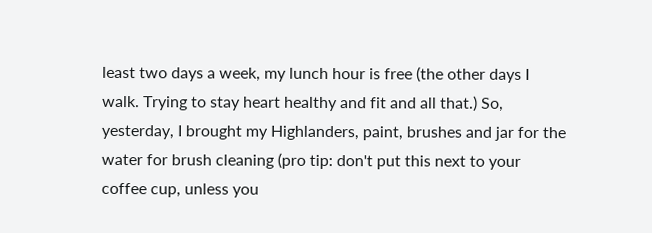least two days a week, my lunch hour is free (the other days I walk. Trying to stay heart healthy and fit and all that.) So, yesterday, I brought my Highlanders, paint, brushes and jar for the water for brush cleaning (pro tip: don't put this next to your coffee cup, unless you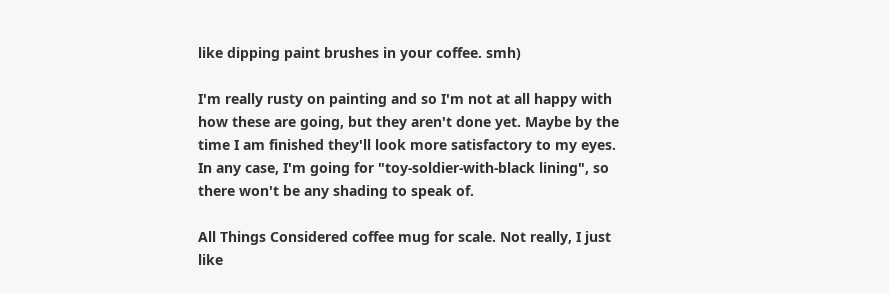like dipping paint brushes in your coffee. smh)

I'm really rusty on painting and so I'm not at all happy with how these are going, but they aren't done yet. Maybe by the time I am finished they'll look more satisfactory to my eyes. In any case, I'm going for "toy-soldier-with-black lining", so there won't be any shading to speak of.

All Things Considered coffee mug for scale. Not really, I just like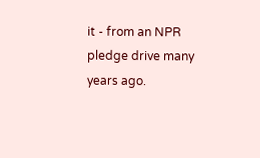it - from an NPR pledge drive many years ago.